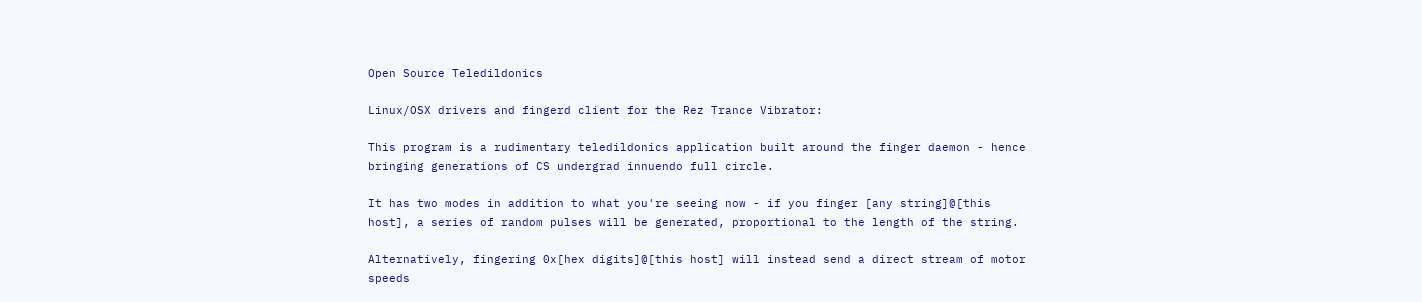Open Source Teledildonics

Linux/OSX drivers and fingerd client for the Rez Trance Vibrator:

This program is a rudimentary teledildonics application built around the finger daemon - hence bringing generations of CS undergrad innuendo full circle.

It has two modes in addition to what you're seeing now - if you finger [any string]@[this host], a series of random pulses will be generated, proportional to the length of the string.

Alternatively, fingering 0x[hex digits]@[this host] will instead send a direct stream of motor speeds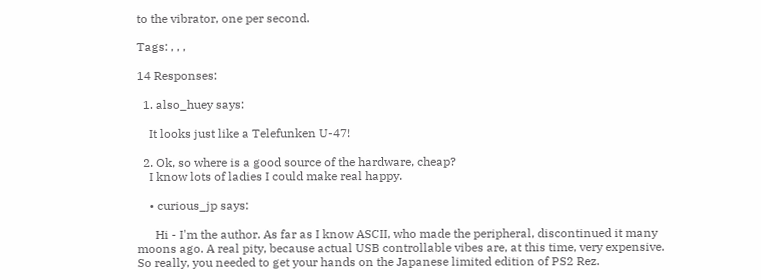to the vibrator, one per second.

Tags: , , ,

14 Responses:

  1. also_huey says:

    It looks just like a Telefunken U-47!

  2. Ok, so where is a good source of the hardware, cheap?
    I know lots of ladies I could make real happy.

    • curious_jp says:

      Hi - I'm the author. As far as I know ASCII, who made the peripheral, discontinued it many moons ago. A real pity, because actual USB controllable vibes are, at this time, very expensive. So really, you needed to get your hands on the Japanese limited edition of PS2 Rez.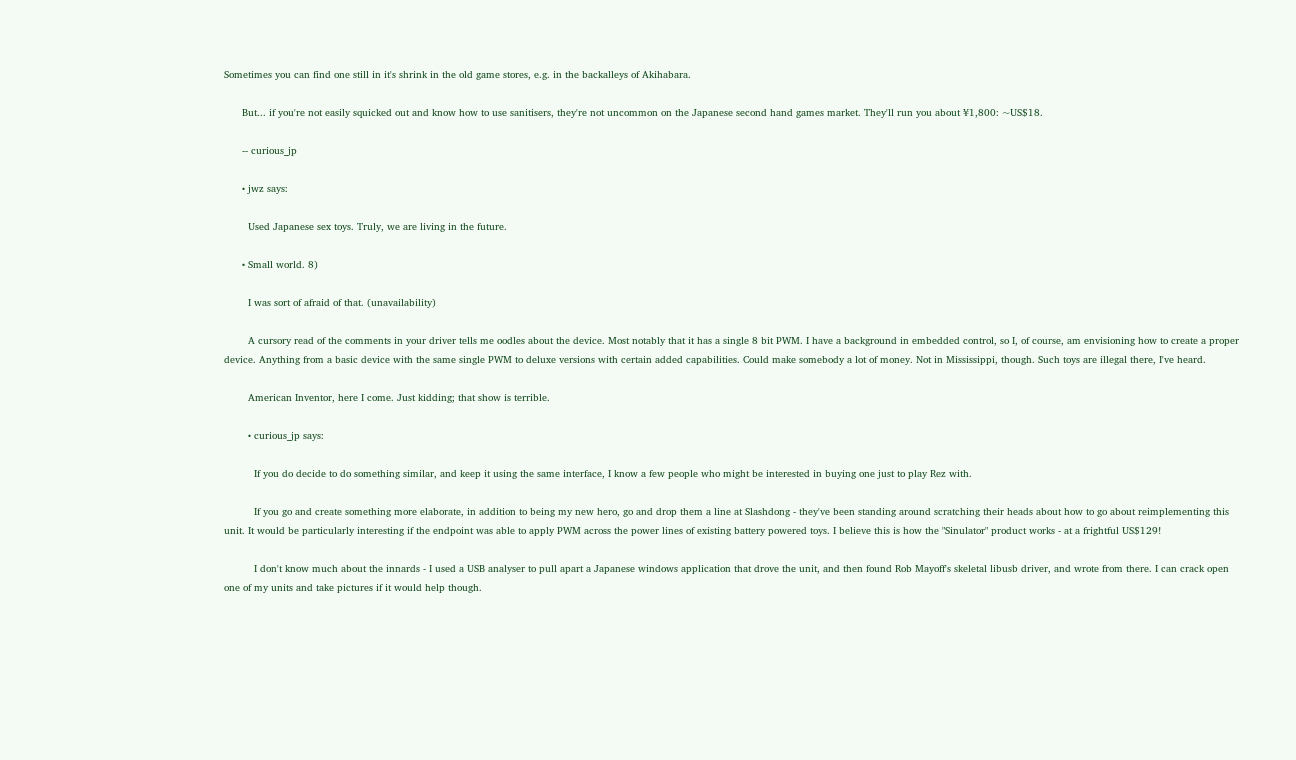Sometimes you can find one still in it's shrink in the old game stores, e.g. in the backalleys of Akihabara.

      But... if you're not easily squicked out and know how to use sanitisers, they're not uncommon on the Japanese second hand games market. They'll run you about ¥1,800: ~US$18.

      -- curious_jp

      • jwz says:

        Used Japanese sex toys. Truly, we are living in the future.

      • Small world. 8)

        I was sort of afraid of that. (unavailability)

        A cursory read of the comments in your driver tells me oodles about the device. Most notably that it has a single 8 bit PWM. I have a background in embedded control, so I, of course, am envisioning how to create a proper device. Anything from a basic device with the same single PWM to deluxe versions with certain added capabilities. Could make somebody a lot of money. Not in Mississippi, though. Such toys are illegal there, I've heard.

        American Inventor, here I come. Just kidding; that show is terrible.

        • curious_jp says:

          If you do decide to do something similar, and keep it using the same interface, I know a few people who might be interested in buying one just to play Rez with.

          If you go and create something more elaborate, in addition to being my new hero, go and drop them a line at Slashdong - they've been standing around scratching their heads about how to go about reimplementing this unit. It would be particularly interesting if the endpoint was able to apply PWM across the power lines of existing battery powered toys. I believe this is how the "Sinulator" product works - at a frightful US$129!

          I don't know much about the innards - I used a USB analyser to pull apart a Japanese windows application that drove the unit, and then found Rob Mayoff's skeletal libusb driver, and wrote from there. I can crack open one of my units and take pictures if it would help though.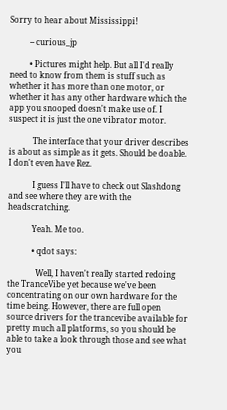Sorry to hear about Mississippi!

          -- curious_jp

          • Pictures might help. But all I'd really need to know from them is stuff such as whether it has more than one motor, or whether it has any other hardware which the app you snooped doesn't make use of. I suspect it is just the one vibrator motor.

            The interface that your driver describes is about as simple as it gets. Should be doable. I don't even have Rez.

            I guess I'll have to check out Slashdong and see where they are with the headscratching.

            Yeah. Me too.

            • qdot says:

              Well, I haven't really started redoing the TranceVibe yet because we've been concentrating on our own hardware for the time being. However, there are full open source drivers for the trancevibe available for pretty much all platforms, so you should be able to take a look through those and see what you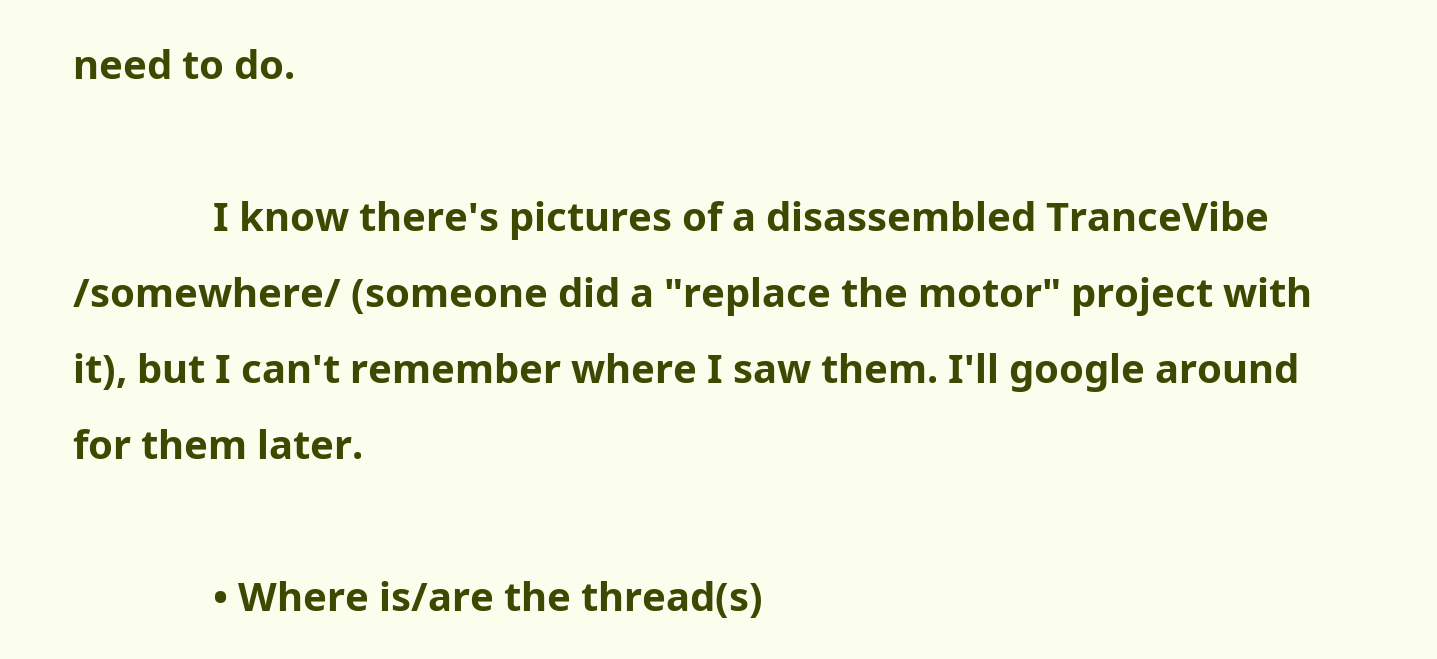need to do.

              I know there's pictures of a disassembled TranceVibe /somewhere/ (someone did a "replace the motor" project with it), but I can't remember where I saw them. I'll google around for them later.

              • Where is/are the thread(s)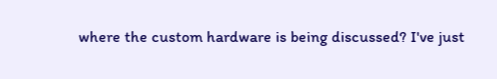where the custom hardware is being discussed? I've just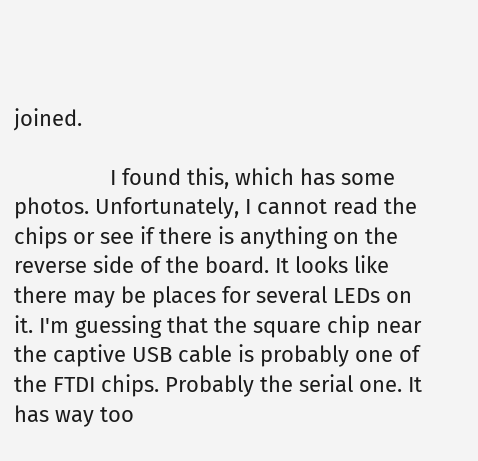joined.

                I found this, which has some photos. Unfortunately, I cannot read the chips or see if there is anything on the reverse side of the board. It looks like there may be places for several LEDs on it. I'm guessing that the square chip near the captive USB cable is probably one of the FTDI chips. Probably the serial one. It has way too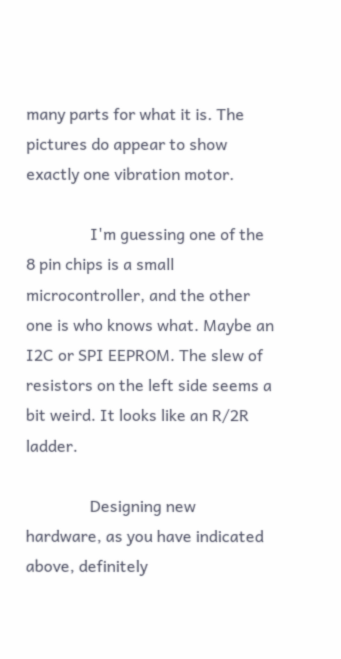many parts for what it is. The pictures do appear to show exactly one vibration motor.

                I'm guessing one of the 8 pin chips is a small microcontroller, and the other one is who knows what. Maybe an I2C or SPI EEPROM. The slew of resistors on the left side seems a bit weird. It looks like an R/2R ladder.

                Designing new hardware, as you have indicated above, definitely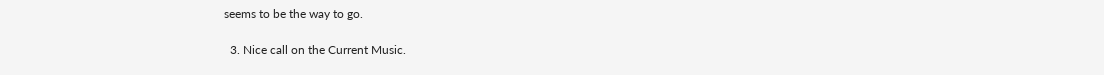seems to be the way to go.

  3. Nice call on the Current Music.